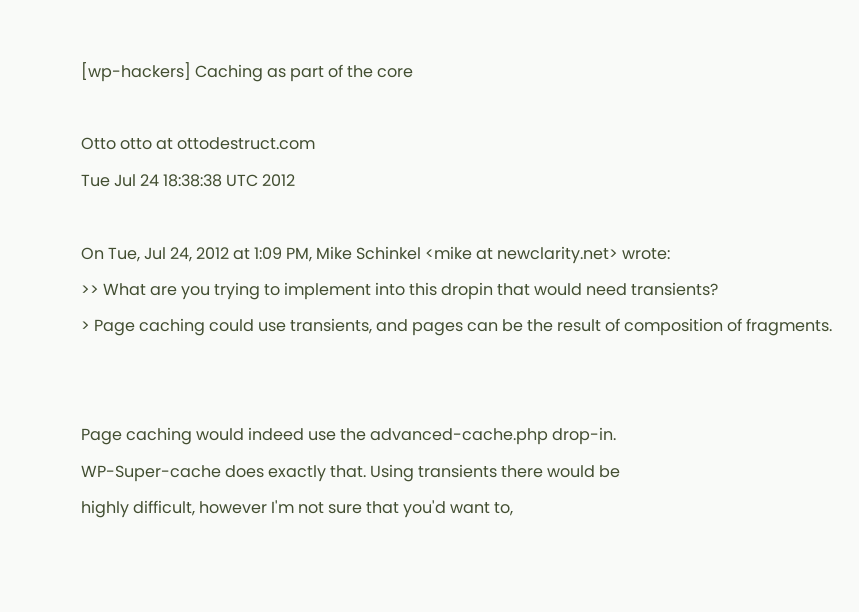[wp-hackers] Caching as part of the core

Otto otto at ottodestruct.com
Tue Jul 24 18:38:38 UTC 2012

On Tue, Jul 24, 2012 at 1:09 PM, Mike Schinkel <mike at newclarity.net> wrote:
>> What are you trying to implement into this dropin that would need transients?
> Page caching could use transients, and pages can be the result of composition of fragments.


Page caching would indeed use the advanced-cache.php drop-in.
WP-Super-cache does exactly that. Using transients there would be
highly difficult, however I'm not sure that you'd want to,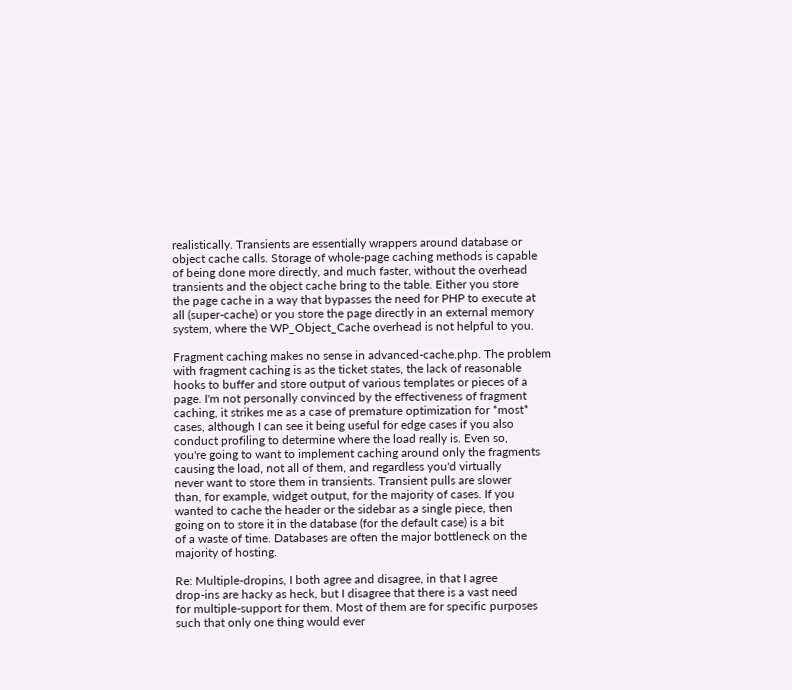realistically. Transients are essentially wrappers around database or
object cache calls. Storage of whole-page caching methods is capable
of being done more directly, and much faster, without the overhead
transients and the object cache bring to the table. Either you store
the page cache in a way that bypasses the need for PHP to execute at
all (super-cache) or you store the page directly in an external memory
system, where the WP_Object_Cache overhead is not helpful to you.

Fragment caching makes no sense in advanced-cache.php. The problem
with fragment caching is as the ticket states, the lack of reasonable
hooks to buffer and store output of various templates or pieces of a
page. I'm not personally convinced by the effectiveness of fragment
caching, it strikes me as a case of premature optimization for *most*
cases, although I can see it being useful for edge cases if you also
conduct profiling to determine where the load really is. Even so,
you're going to want to implement caching around only the fragments
causing the load, not all of them, and regardless you'd virtually
never want to store them in transients. Transient pulls are slower
than, for example, widget output, for the majority of cases. If you
wanted to cache the header or the sidebar as a single piece, then
going on to store it in the database (for the default case) is a bit
of a waste of time. Databases are often the major bottleneck on the
majority of hosting.

Re: Multiple-dropins, I both agree and disagree, in that I agree
drop-ins are hacky as heck, but I disagree that there is a vast need
for multiple-support for them. Most of them are for specific purposes
such that only one thing would ever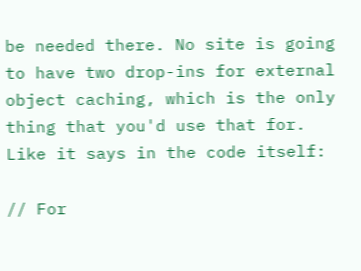be needed there. No site is going
to have two drop-ins for external object caching, which is the only
thing that you'd use that for. Like it says in the code itself:

// For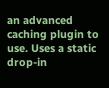an advanced caching plugin to use. Uses a static drop-in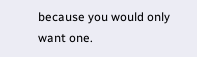because you would only want one.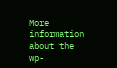More information about the wp-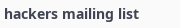hackers mailing list